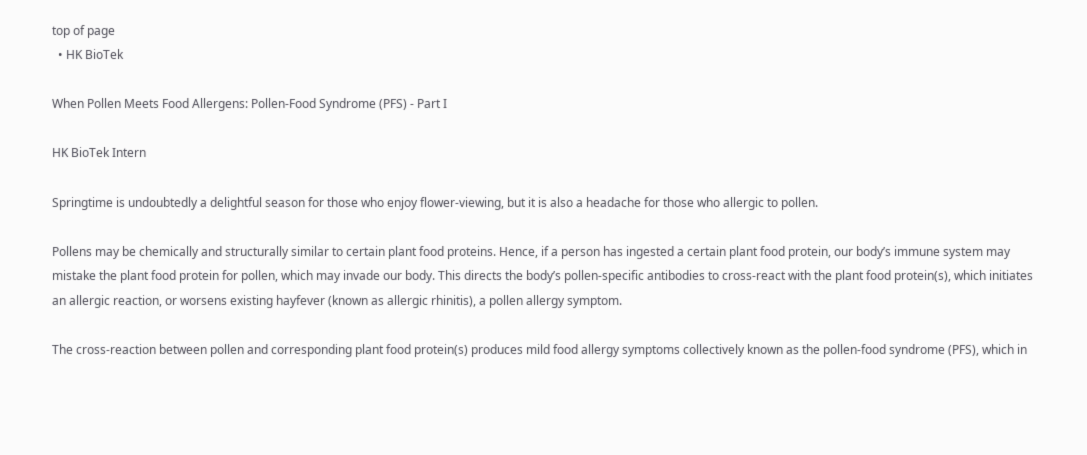top of page
  • HK BioTek

When Pollen Meets Food Allergens: Pollen-Food Syndrome (PFS) - Part I

HK BioTek Intern

Springtime is undoubtedly a delightful season for those who enjoy flower-viewing, but it is also a headache for those who allergic to pollen.

Pollens may be chemically and structurally similar to certain plant food proteins. Hence, if a person has ingested a certain plant food protein, our body’s immune system may mistake the plant food protein for pollen, which may invade our body. This directs the body’s pollen-specific antibodies to cross-react with the plant food protein(s), which initiates an allergic reaction, or worsens existing hayfever (known as allergic rhinitis), a pollen allergy symptom.

The cross-reaction between pollen and corresponding plant food protein(s) produces mild food allergy symptoms collectively known as the pollen-food syndrome (PFS), which in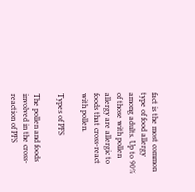fact is the most common type of food allergy among adults. Up to 90% of those with pollen allergy are allergic to foods that cross-react with pollen.

Types of PFS

The pollen and foods involved in the cross-reaction of PFS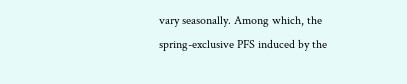vary seasonally. Among which, the spring-exclusive PFS induced by the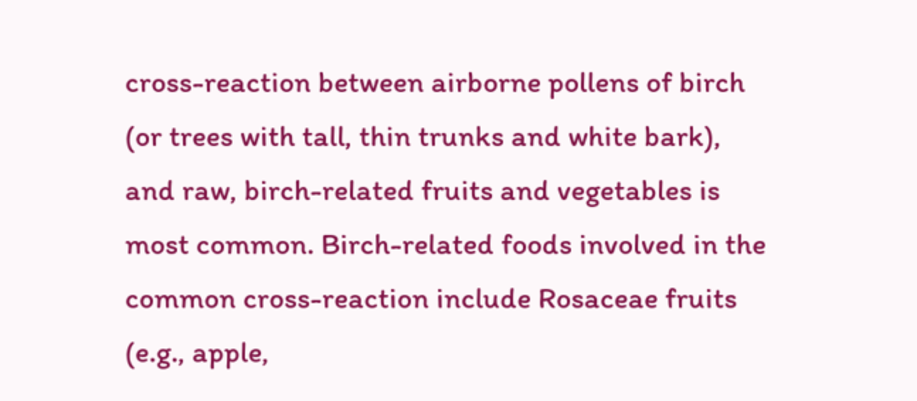cross-reaction between airborne pollens of birch (or trees with tall, thin trunks and white bark), and raw, birch-related fruits and vegetables is most common. Birch-related foods involved in the common cross-reaction include Rosaceae fruits (e.g., apple,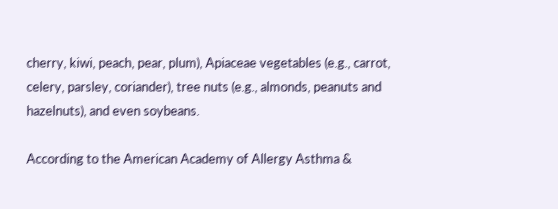cherry, kiwi, peach, pear, plum), Apiaceae vegetables (e.g., carrot, celery, parsley, coriander), tree nuts (e.g., almonds, peanuts and hazelnuts), and even soybeans.

According to the American Academy of Allergy Asthma &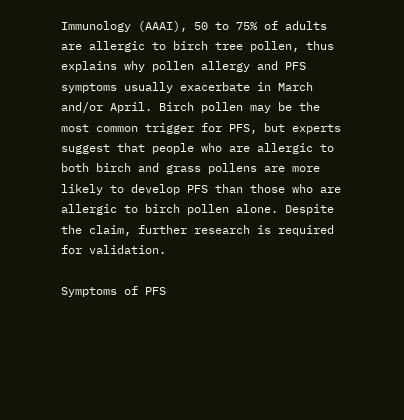Immunology (AAAI), 50 to 75% of adults are allergic to birch tree pollen, thus explains why pollen allergy and PFS symptoms usually exacerbate in March and/or April. Birch pollen may be the most common trigger for PFS, but experts suggest that people who are allergic to both birch and grass pollens are more likely to develop PFS than those who are allergic to birch pollen alone. Despite the claim, further research is required for validation.

Symptoms of PFS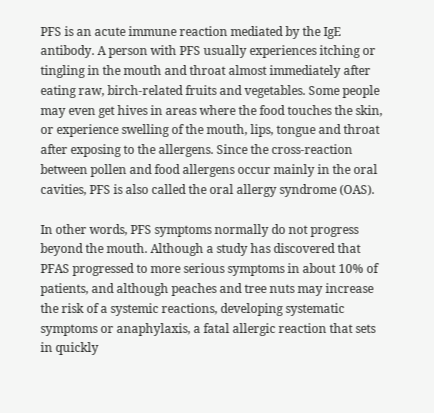PFS is an acute immune reaction mediated by the IgE antibody. A person with PFS usually experiences itching or tingling in the mouth and throat almost immediately after eating raw, birch-related fruits and vegetables. Some people may even get hives in areas where the food touches the skin, or experience swelling of the mouth, lips, tongue and throat after exposing to the allergens. Since the cross-reaction between pollen and food allergens occur mainly in the oral cavities, PFS is also called the oral allergy syndrome (OAS).

In other words, PFS symptoms normally do not progress beyond the mouth. Although a study has discovered that PFAS progressed to more serious symptoms in about 10% of patients, and although peaches and tree nuts may increase the risk of a systemic reactions, developing systematic symptoms or anaphylaxis, a fatal allergic reaction that sets in quickly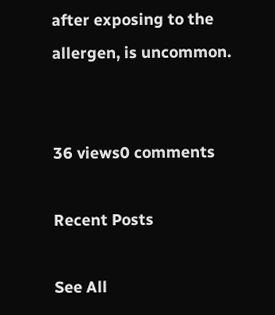after exposing to the allergen, is uncommon.


36 views0 comments

Recent Posts

See All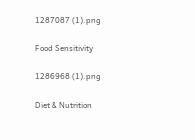1287087 (1).png

Food Sensitivity

1286968 (1).png

Diet & Nutrition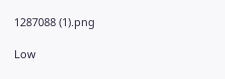1287088 (1).png

Low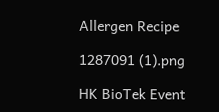Allergen Recipe

1287091 (1).png

HK BioTek Event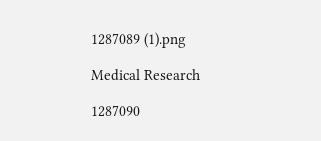1287089 (1).png

Medical Research

1287090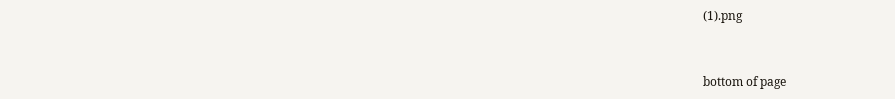(1).png


bottom of page